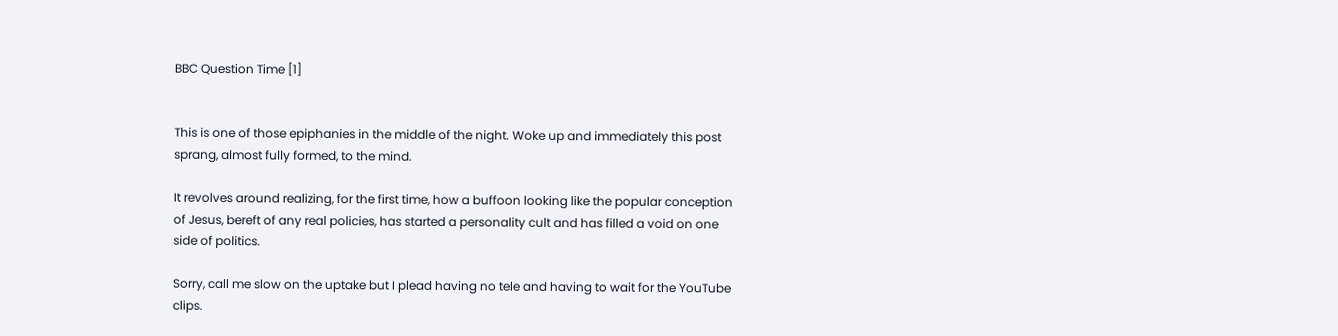BBC Question Time [1]


This is one of those epiphanies in the middle of the night. Woke up and immediately this post sprang, almost fully formed, to the mind.

It revolves around realizing, for the first time, how a buffoon looking like the popular conception of Jesus, bereft of any real policies, has started a personality cult and has filled a void on one side of politics.

Sorry, call me slow on the uptake but I plead having no tele and having to wait for the YouTube clips.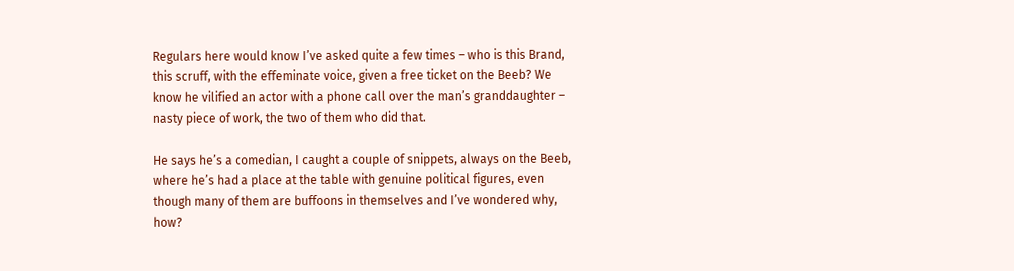Regulars here would know I’ve asked quite a few times – who is this Brand, this scruff, with the effeminate voice, given a free ticket on the Beeb? We know he vilified an actor with a phone call over the man’s granddaughter – nasty piece of work, the two of them who did that.

He says he’s a comedian, I caught a couple of snippets, always on the Beeb, where he’s had a place at the table with genuine political figures, even though many of them are buffoons in themselves and I’ve wondered why, how?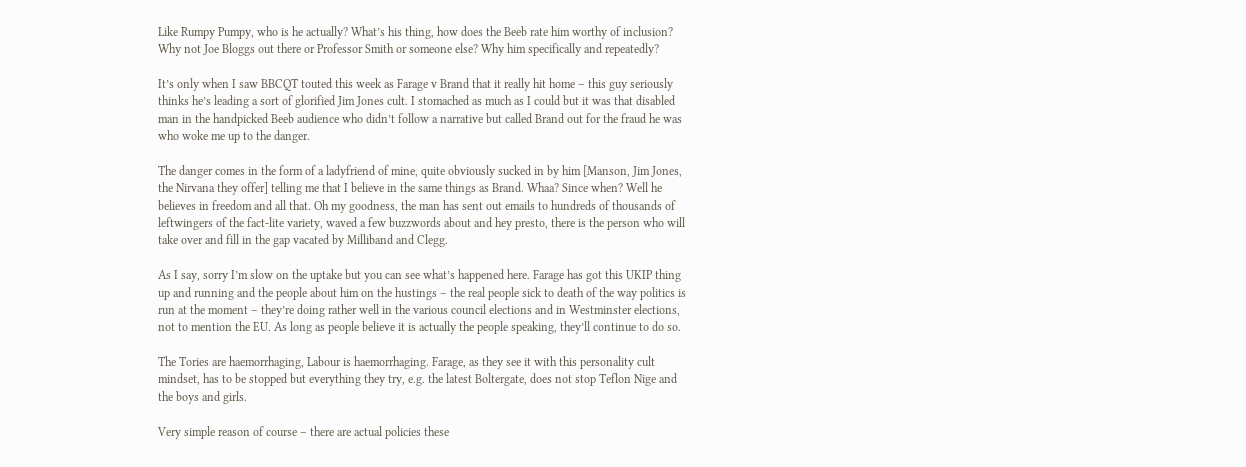Like Rumpy Pumpy, who is he actually? What’s his thing, how does the Beeb rate him worthy of inclusion? Why not Joe Bloggs out there or Professor Smith or someone else? Why him specifically and repeatedly?

It’s only when I saw BBCQT touted this week as Farage v Brand that it really hit home – this guy seriously thinks he’s leading a sort of glorified Jim Jones cult. I stomached as much as I could but it was that disabled man in the handpicked Beeb audience who didn’t follow a narrative but called Brand out for the fraud he was who woke me up to the danger.

The danger comes in the form of a ladyfriend of mine, quite obviously sucked in by him [Manson, Jim Jones, the Nirvana they offer] telling me that I believe in the same things as Brand. Whaa? Since when? Well he believes in freedom and all that. Oh my goodness, the man has sent out emails to hundreds of thousands of leftwingers of the fact-lite variety, waved a few buzzwords about and hey presto, there is the person who will take over and fill in the gap vacated by Milliband and Clegg.

As I say, sorry I’m slow on the uptake but you can see what’s happened here. Farage has got this UKIP thing up and running and the people about him on the hustings – the real people sick to death of the way politics is run at the moment – they’re doing rather well in the various council elections and in Westminster elections, not to mention the EU. As long as people believe it is actually the people speaking, they’ll continue to do so.

The Tories are haemorrhaging, Labour is haemorrhaging. Farage, as they see it with this personality cult mindset, has to be stopped but everything they try, e.g. the latest Boltergate, does not stop Teflon Nige and the boys and girls.

Very simple reason of course – there are actual policies these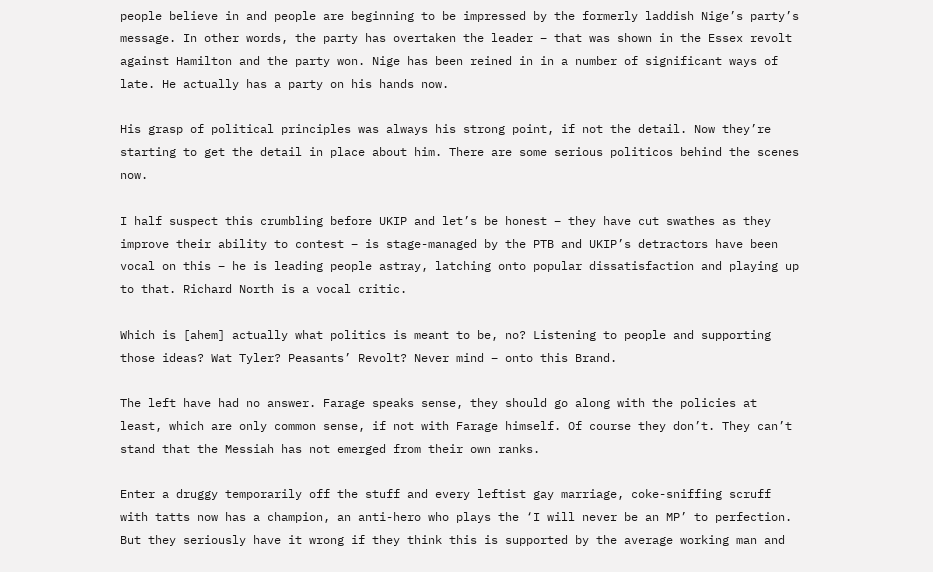people believe in and people are beginning to be impressed by the formerly laddish Nige’s party’s message. In other words, the party has overtaken the leader – that was shown in the Essex revolt against Hamilton and the party won. Nige has been reined in in a number of significant ways of late. He actually has a party on his hands now.

His grasp of political principles was always his strong point, if not the detail. Now they’re starting to get the detail in place about him. There are some serious politicos behind the scenes now.

I half suspect this crumbling before UKIP and let’s be honest – they have cut swathes as they improve their ability to contest – is stage-managed by the PTB and UKIP’s detractors have been vocal on this – he is leading people astray, latching onto popular dissatisfaction and playing up to that. Richard North is a vocal critic.

Which is [ahem] actually what politics is meant to be, no? Listening to people and supporting those ideas? Wat Tyler? Peasants’ Revolt? Never mind – onto this Brand.

The left have had no answer. Farage speaks sense, they should go along with the policies at least, which are only common sense, if not with Farage himself. Of course they don’t. They can’t stand that the Messiah has not emerged from their own ranks.

Enter a druggy temporarily off the stuff and every leftist gay marriage, coke-sniffing scruff with tatts now has a champion, an anti-hero who plays the ‘I will never be an MP’ to perfection. But they seriously have it wrong if they think this is supported by the average working man and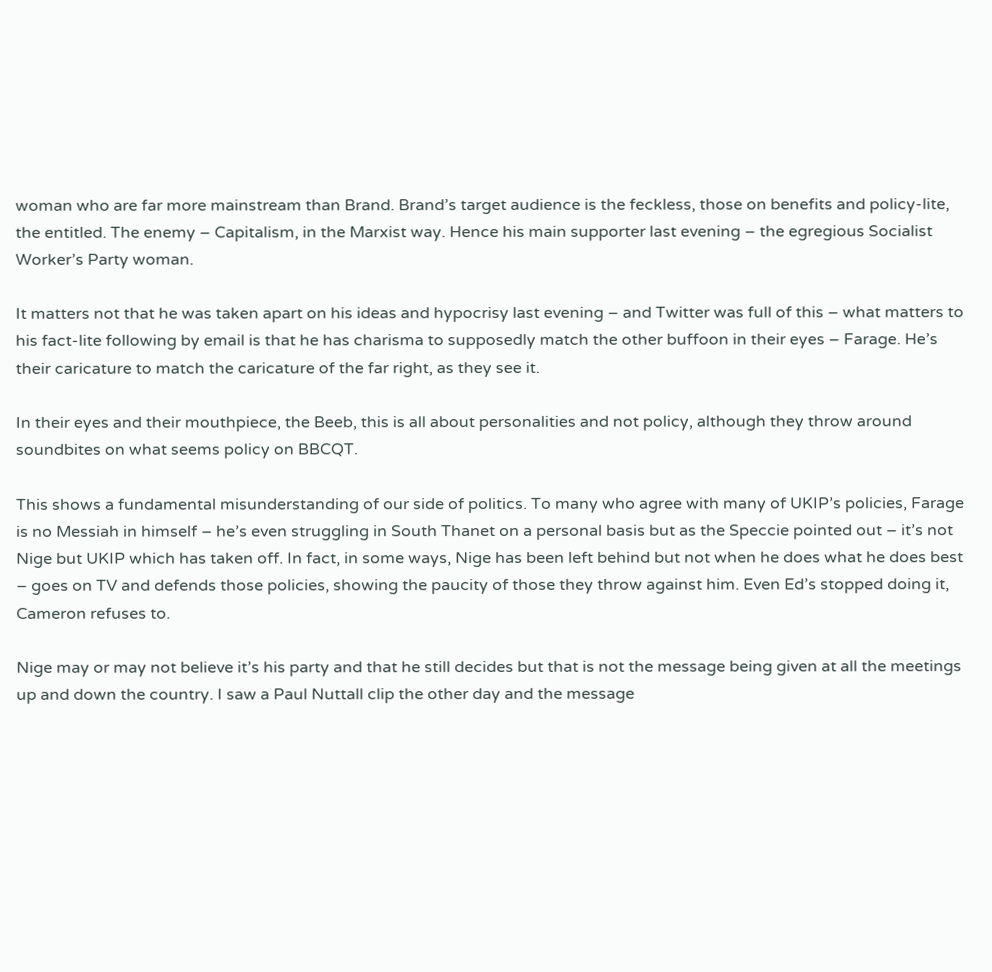woman who are far more mainstream than Brand. Brand’s target audience is the feckless, those on benefits and policy-lite, the entitled. The enemy – Capitalism, in the Marxist way. Hence his main supporter last evening – the egregious Socialist Worker’s Party woman.

It matters not that he was taken apart on his ideas and hypocrisy last evening – and Twitter was full of this – what matters to his fact-lite following by email is that he has charisma to supposedly match the other buffoon in their eyes – Farage. He’s their caricature to match the caricature of the far right, as they see it.

In their eyes and their mouthpiece, the Beeb, this is all about personalities and not policy, although they throw around soundbites on what seems policy on BBCQT.

This shows a fundamental misunderstanding of our side of politics. To many who agree with many of UKIP’s policies, Farage is no Messiah in himself – he’s even struggling in South Thanet on a personal basis but as the Speccie pointed out – it’s not Nige but UKIP which has taken off. In fact, in some ways, Nige has been left behind but not when he does what he does best – goes on TV and defends those policies, showing the paucity of those they throw against him. Even Ed’s stopped doing it, Cameron refuses to.

Nige may or may not believe it’s his party and that he still decides but that is not the message being given at all the meetings up and down the country. I saw a Paul Nuttall clip the other day and the message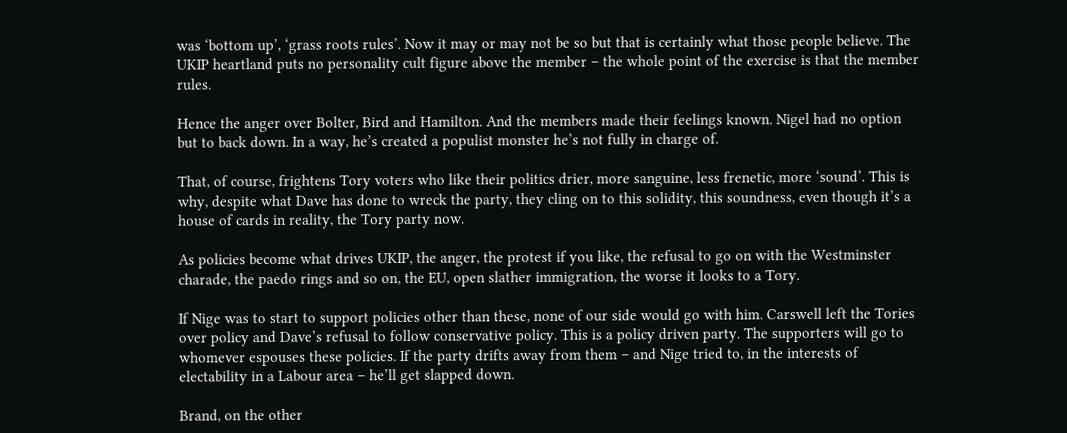was ‘bottom up’, ‘grass roots rules’. Now it may or may not be so but that is certainly what those people believe. The UKIP heartland puts no personality cult figure above the member – the whole point of the exercise is that the member rules.

Hence the anger over Bolter, Bird and Hamilton. And the members made their feelings known. Nigel had no option but to back down. In a way, he’s created a populist monster he’s not fully in charge of.

That, of course, frightens Tory voters who like their politics drier, more sanguine, less frenetic, more ‘sound’. This is why, despite what Dave has done to wreck the party, they cling on to this solidity, this soundness, even though it’s a house of cards in reality, the Tory party now.

As policies become what drives UKIP, the anger, the protest if you like, the refusal to go on with the Westminster charade, the paedo rings and so on, the EU, open slather immigration, the worse it looks to a Tory.

If Nige was to start to support policies other than these, none of our side would go with him. Carswell left the Tories over policy and Dave’s refusal to follow conservative policy. This is a policy driven party. The supporters will go to whomever espouses these policies. If the party drifts away from them – and Nige tried to, in the interests of electability in a Labour area – he’ll get slapped down.

Brand, on the other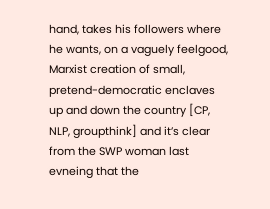hand, takes his followers where he wants, on a vaguely feelgood, Marxist creation of small, pretend-democratic enclaves up and down the country [CP, NLP, groupthink] and it’s clear from the SWP woman last evneing that the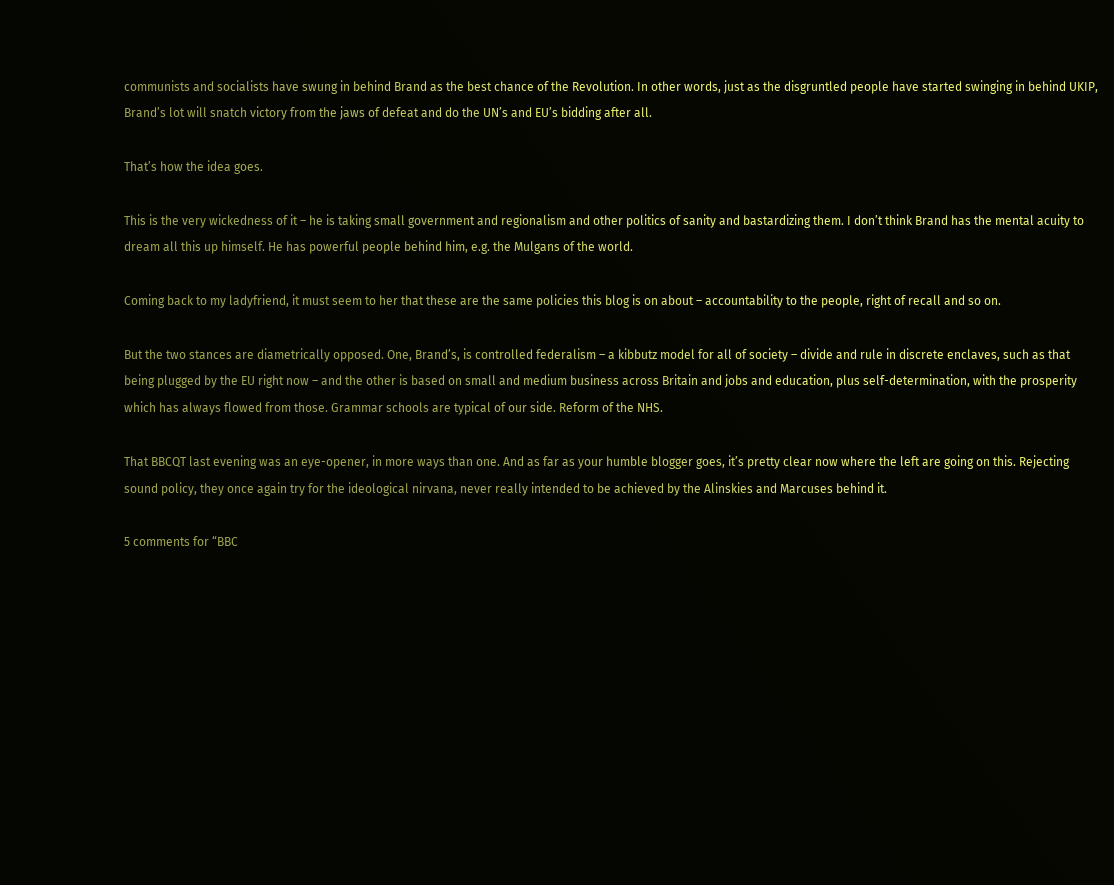communists and socialists have swung in behind Brand as the best chance of the Revolution. In other words, just as the disgruntled people have started swinging in behind UKIP, Brand’s lot will snatch victory from the jaws of defeat and do the UN’s and EU’s bidding after all.

That’s how the idea goes.

This is the very wickedness of it – he is taking small government and regionalism and other politics of sanity and bastardizing them. I don’t think Brand has the mental acuity to dream all this up himself. He has powerful people behind him, e.g. the Mulgans of the world.

Coming back to my ladyfriend, it must seem to her that these are the same policies this blog is on about – accountability to the people, right of recall and so on.

But the two stances are diametrically opposed. One, Brand’s, is controlled federalism – a kibbutz model for all of society – divide and rule in discrete enclaves, such as that being plugged by the EU right now – and the other is based on small and medium business across Britain and jobs and education, plus self-determination, with the prosperity which has always flowed from those. Grammar schools are typical of our side. Reform of the NHS.

That BBCQT last evening was an eye-opener, in more ways than one. And as far as your humble blogger goes, it’s pretty clear now where the left are going on this. Rejecting sound policy, they once again try for the ideological nirvana, never really intended to be achieved by the Alinskies and Marcuses behind it.

5 comments for “BBC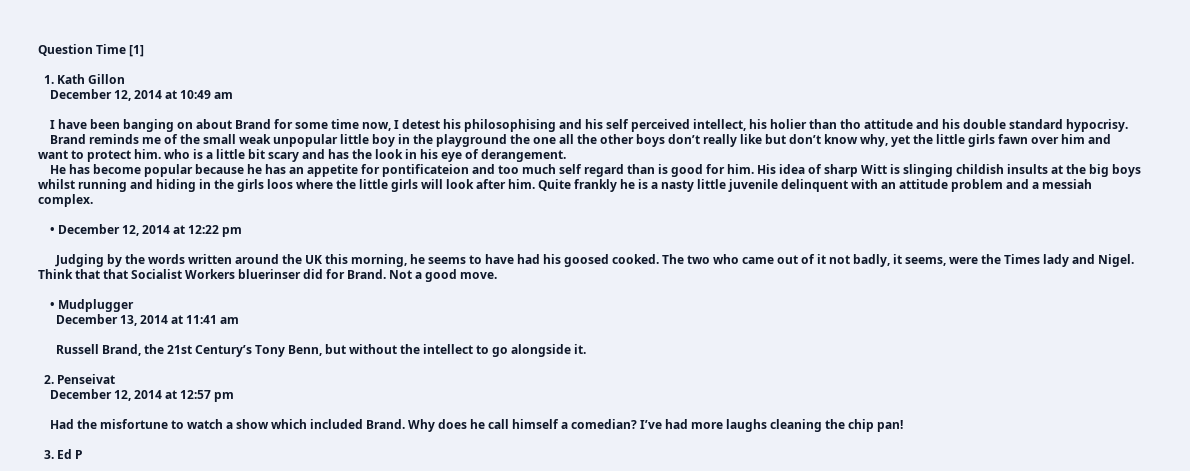Question Time [1]

  1. Kath Gillon
    December 12, 2014 at 10:49 am

    I have been banging on about Brand for some time now, I detest his philosophising and his self perceived intellect, his holier than tho attitude and his double standard hypocrisy.
    Brand reminds me of the small weak unpopular little boy in the playground the one all the other boys don’t really like but don’t know why, yet the little girls fawn over him and want to protect him. who is a little bit scary and has the look in his eye of derangement.
    He has become popular because he has an appetite for pontificateion and too much self regard than is good for him. His idea of sharp Witt is slinging childish insults at the big boys whilst running and hiding in the girls loos where the little girls will look after him. Quite frankly he is a nasty little juvenile delinquent with an attitude problem and a messiah complex.

    • December 12, 2014 at 12:22 pm

      Judging by the words written around the UK this morning, he seems to have had his goosed cooked. The two who came out of it not badly, it seems, were the Times lady and Nigel. Think that that Socialist Workers bluerinser did for Brand. Not a good move.

    • Mudplugger
      December 13, 2014 at 11:41 am

      Russell Brand, the 21st Century’s Tony Benn, but without the intellect to go alongside it.

  2. Penseivat
    December 12, 2014 at 12:57 pm

    Had the misfortune to watch a show which included Brand. Why does he call himself a comedian? I’ve had more laughs cleaning the chip pan!

  3. Ed P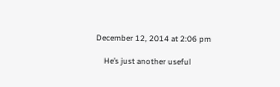December 12, 2014 at 2:06 pm

    He’s just another useful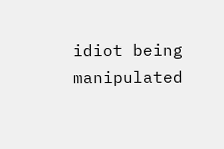idiot being manipulated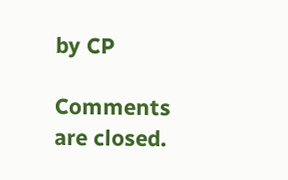by CP

Comments are closed.